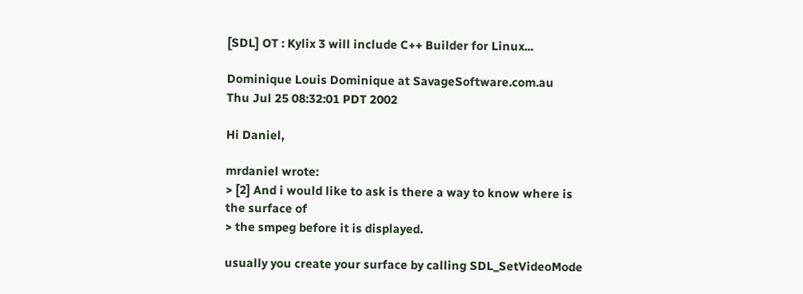[SDL] OT : Kylix 3 will include C++ Builder for Linux...

Dominique Louis Dominique at SavageSoftware.com.au
Thu Jul 25 08:32:01 PDT 2002

Hi Daniel,

mrdaniel wrote:
> [2] And i would like to ask is there a way to know where is the surface of
> the smpeg before it is displayed.

usually you create your surface by calling SDL_SetVideoMode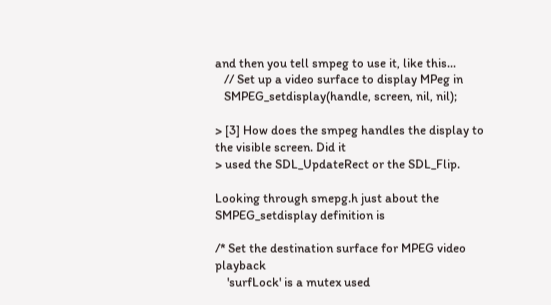and then you tell smpeg to use it, like this...
   // Set up a video surface to display MPeg in
   SMPEG_setdisplay(handle, screen, nil, nil);

> [3] How does the smpeg handles the display to the visible screen. Did it
> used the SDL_UpdateRect or the SDL_Flip.

Looking through smepg.h just about the SMPEG_setdisplay definition is

/* Set the destination surface for MPEG video playback
    'surfLock' is a mutex used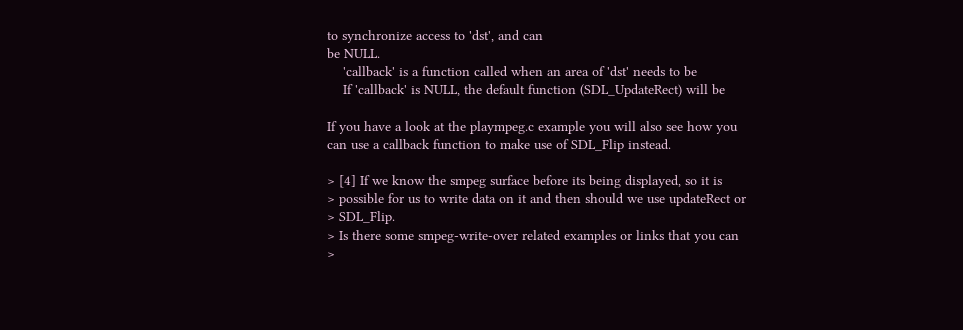to synchronize access to 'dst', and can
be NULL.
    'callback' is a function called when an area of 'dst' needs to be
    If 'callback' is NULL, the default function (SDL_UpdateRect) will be

If you have a look at the plaympeg.c example you will also see how you
can use a callback function to make use of SDL_Flip instead.

> [4] If we know the smpeg surface before its being displayed, so it is
> possible for us to write data on it and then should we use updateRect or
> SDL_Flip.
> Is there some smpeg-write-over related examples or links that you can
>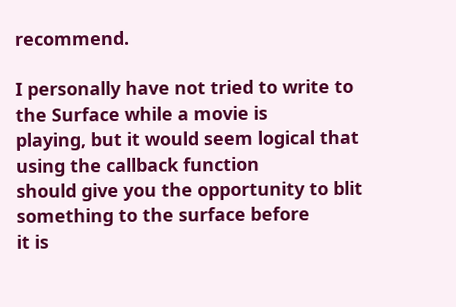recommend.

I personally have not tried to write to the Surface while a movie is
playing, but it would seem logical that using the callback function
should give you the opportunity to blit something to the surface before
it is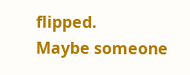flipped.
Maybe someone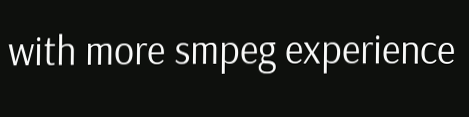with more smpeg experience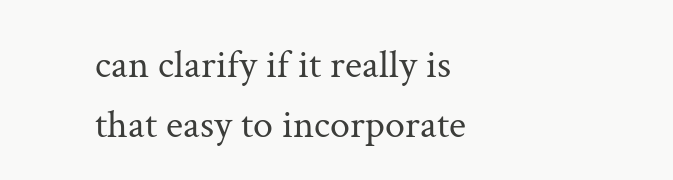can clarify if it really is
that easy to incorporate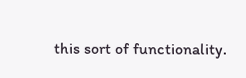this sort of functionality.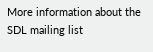More information about the SDL mailing list